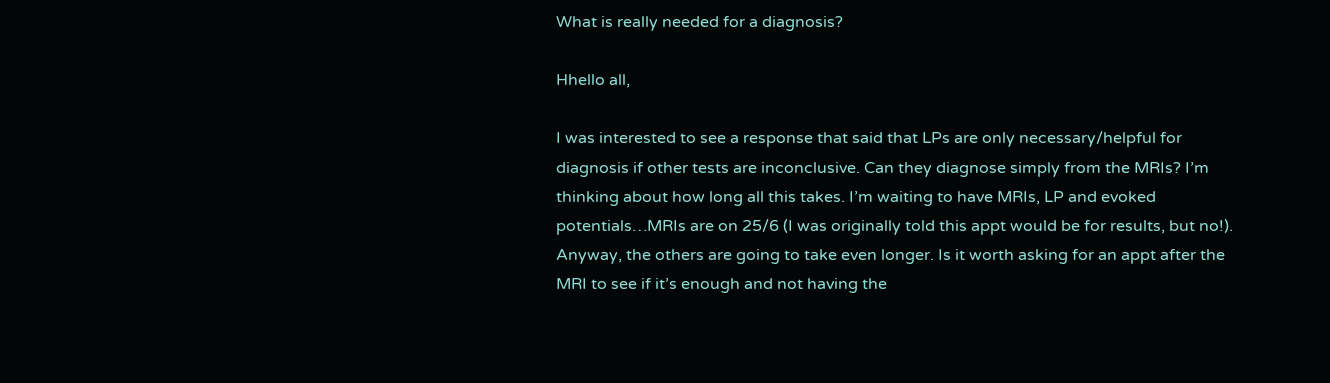What is really needed for a diagnosis?

Hhello all,

I was interested to see a response that said that LPs are only necessary/helpful for diagnosis if other tests are inconclusive. Can they diagnose simply from the MRIs? I’m thinking about how long all this takes. I’m waiting to have MRIs, LP and evoked potentials…MRIs are on 25/6 (I was originally told this appt would be for results, but no!). Anyway, the others are going to take even longer. Is it worth asking for an appt after the MRI to see if it’s enough and not having the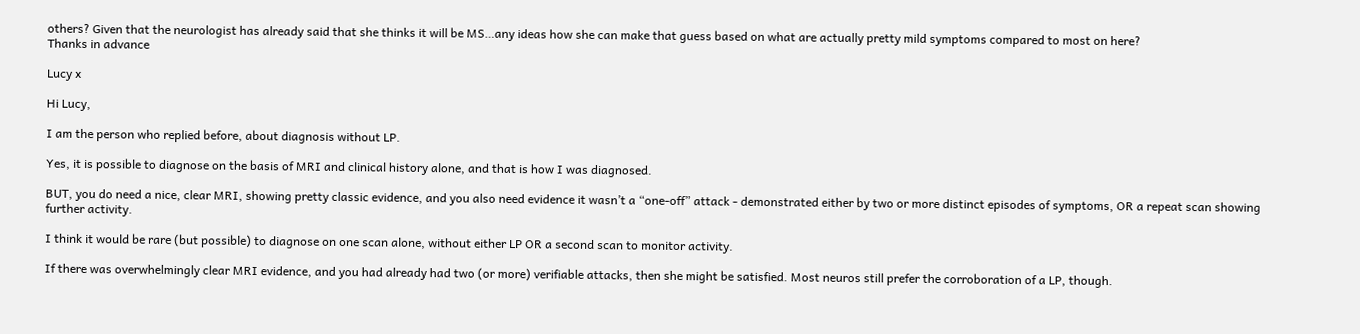others? Given that the neurologist has already said that she thinks it will be MS…any ideas how she can make that guess based on what are actually pretty mild symptoms compared to most on here?
Thanks in advance

Lucy x

Hi Lucy,

I am the person who replied before, about diagnosis without LP.

Yes, it is possible to diagnose on the basis of MRI and clinical history alone, and that is how I was diagnosed.

BUT, you do need a nice, clear MRI, showing pretty classic evidence, and you also need evidence it wasn’t a “one-off” attack - demonstrated either by two or more distinct episodes of symptoms, OR a repeat scan showing further activity.

I think it would be rare (but possible) to diagnose on one scan alone, without either LP OR a second scan to monitor activity.

If there was overwhelmingly clear MRI evidence, and you had already had two (or more) verifiable attacks, then she might be satisfied. Most neuros still prefer the corroboration of a LP, though.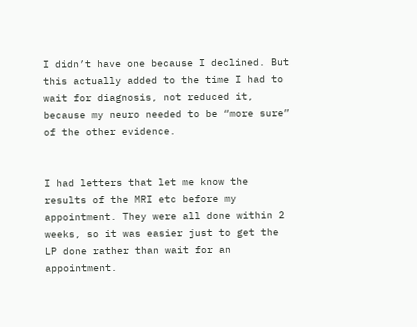I didn’t have one because I declined. But this actually added to the time I had to wait for diagnosis, not reduced it, because my neuro needed to be “more sure” of the other evidence.


I had letters that let me know the results of the MRI etc before my appointment. They were all done within 2 weeks, so it was easier just to get the LP done rather than wait for an appointment.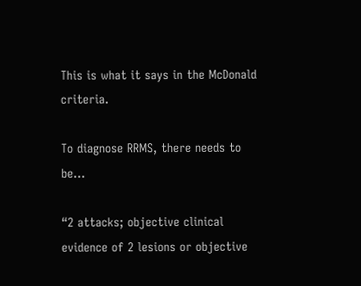This is what it says in the McDonald criteria.

To diagnose RRMS, there needs to be…

“2 attacks; objective clinical evidence of 2 lesions or objective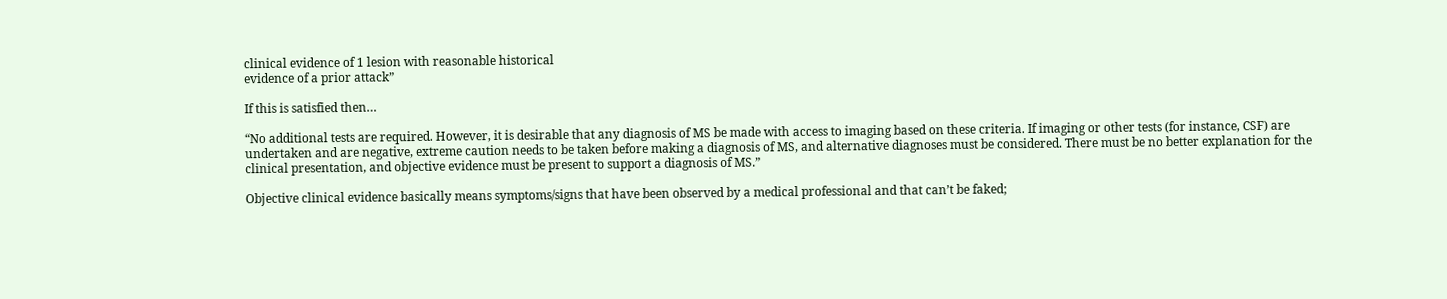clinical evidence of 1 lesion with reasonable historical
evidence of a prior attack”

If this is satisfied then…

“No additional tests are required. However, it is desirable that any diagnosis of MS be made with access to imaging based on these criteria. If imaging or other tests (for instance, CSF) are undertaken and are negative, extreme caution needs to be taken before making a diagnosis of MS, and alternative diagnoses must be considered. There must be no better explanation for the clinical presentation, and objective evidence must be present to support a diagnosis of MS.”

Objective clinical evidence basically means symptoms/signs that have been observed by a medical professional and that can’t be faked;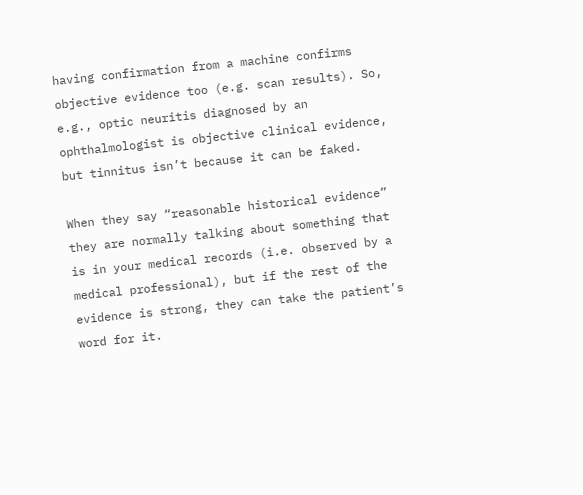having confirmation from a machine confirms objective evidence too (e.g. scan results). So, e.g., optic neuritis diagnosed by an ophthalmologist is objective clinical evidence, but tinnitus isn’t because it can be faked.

When they say “reasonable historical evidence” they are normally talking about something that is in your medical records (i.e. observed by a medical professional), but if the rest of the evidence is strong, they can take the patient’s word for it.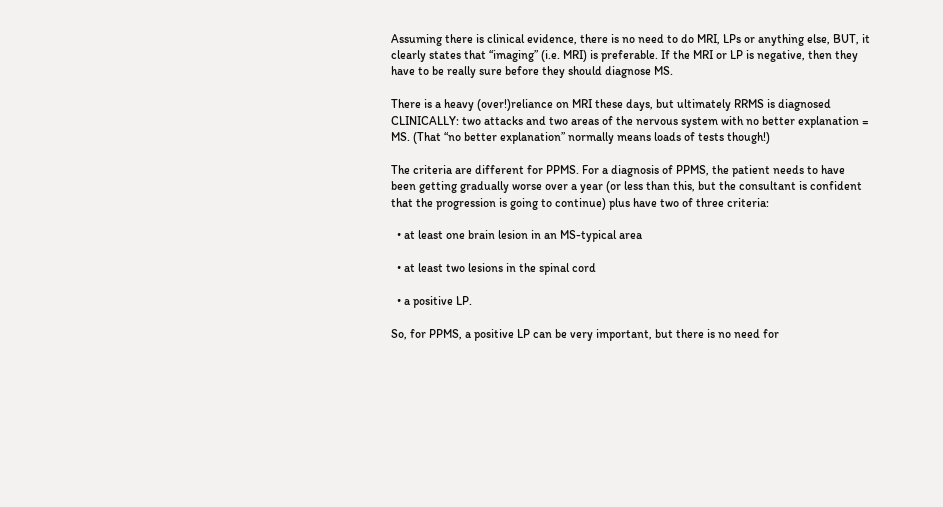Assuming there is clinical evidence, there is no need to do MRI, LPs or anything else, BUT, it clearly states that “imaging” (i.e. MRI) is preferable. If the MRI or LP is negative, then they have to be really sure before they should diagnose MS.

There is a heavy (over!)reliance on MRI these days, but ultimately RRMS is diagnosed CLINICALLY: two attacks and two areas of the nervous system with no better explanation = MS. (That “no better explanation” normally means loads of tests though!)

The criteria are different for PPMS. For a diagnosis of PPMS, the patient needs to have been getting gradually worse over a year (or less than this, but the consultant is confident that the progression is going to continue) plus have two of three criteria:

  • at least one brain lesion in an MS-typical area

  • at least two lesions in the spinal cord

  • a positive LP.

So, for PPMS, a positive LP can be very important, but there is no need for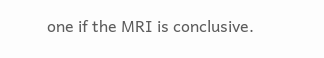one if the MRI is conclusive.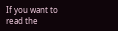If you want to read the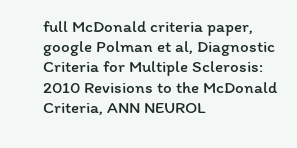full McDonald criteria paper, google Polman et al, Diagnostic Criteria for Multiple Sclerosis: 2010 Revisions to the McDonald Criteria, ANN NEUROL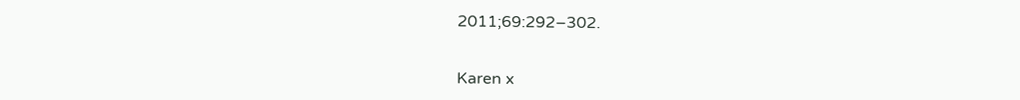2011;69:292–302.


Karen x